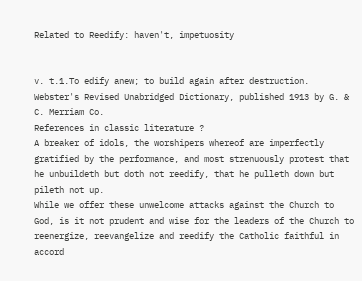Related to Reedify: haven't, impetuosity


v. t.1.To edify anew; to build again after destruction.
Webster's Revised Unabridged Dictionary, published 1913 by G. & C. Merriam Co.
References in classic literature ?
A breaker of idols, the worshipers whereof are imperfectly gratified by the performance, and most strenuously protest that he unbuildeth but doth not reedify, that he pulleth down but pileth not up.
While we offer these unwelcome attacks against the Church to God, is it not prudent and wise for the leaders of the Church to reenergize, reevangelize and reedify the Catholic faithful in accord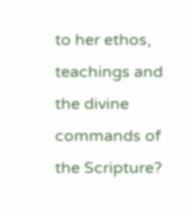to her ethos, teachings and the divine commands of the Scripture?